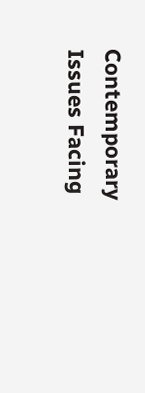Contemporary Issues Facing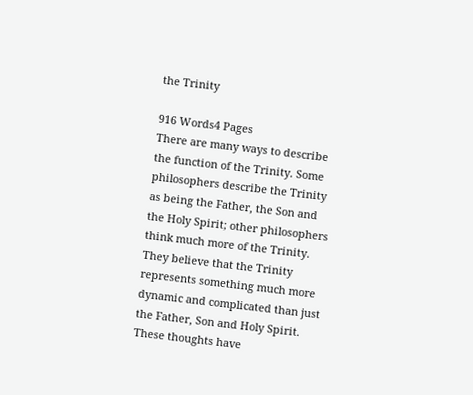the Trinity

916 Words4 Pages
There are many ways to describe the function of the Trinity. Some philosophers describe the Trinity as being the Father, the Son and the Holy Spirit; other philosophers think much more of the Trinity. They believe that the Trinity represents something much more dynamic and complicated than just the Father, Son and Holy Spirit. These thoughts have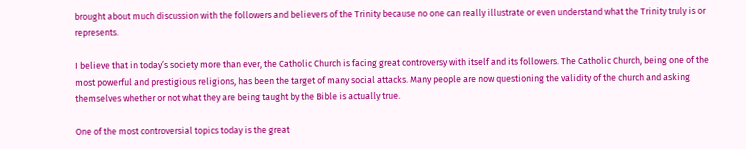brought about much discussion with the followers and believers of the Trinity because no one can really illustrate or even understand what the Trinity truly is or represents.

I believe that in today’s society more than ever, the Catholic Church is facing great controversy with itself and its followers. The Catholic Church, being one of the most powerful and prestigious religions, has been the target of many social attacks. Many people are now questioning the validity of the church and asking themselves whether or not what they are being taught by the Bible is actually true.

One of the most controversial topics today is the great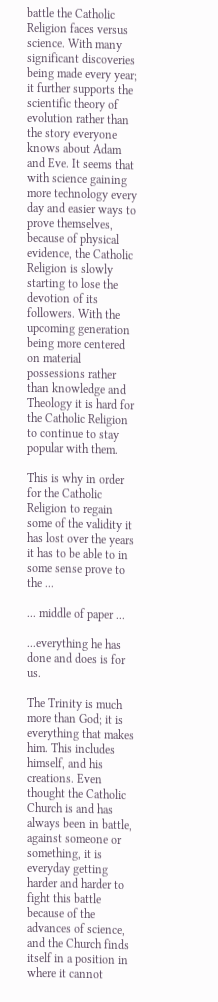battle the Catholic Religion faces versus science. With many significant discoveries being made every year; it further supports the scientific theory of evolution rather than the story everyone knows about Adam and Eve. It seems that with science gaining more technology every day and easier ways to prove themselves, because of physical evidence, the Catholic Religion is slowly starting to lose the devotion of its followers. With the upcoming generation being more centered on material possessions rather than knowledge and Theology it is hard for the Catholic Religion to continue to stay popular with them.

This is why in order for the Catholic Religion to regain some of the validity it has lost over the years it has to be able to in some sense prove to the ...

... middle of paper ...

...everything he has done and does is for us.

The Trinity is much more than God; it is everything that makes him. This includes himself, and his creations. Even thought the Catholic Church is and has always been in battle, against someone or something, it is everyday getting harder and harder to fight this battle because of the advances of science, and the Church finds itself in a position in where it cannot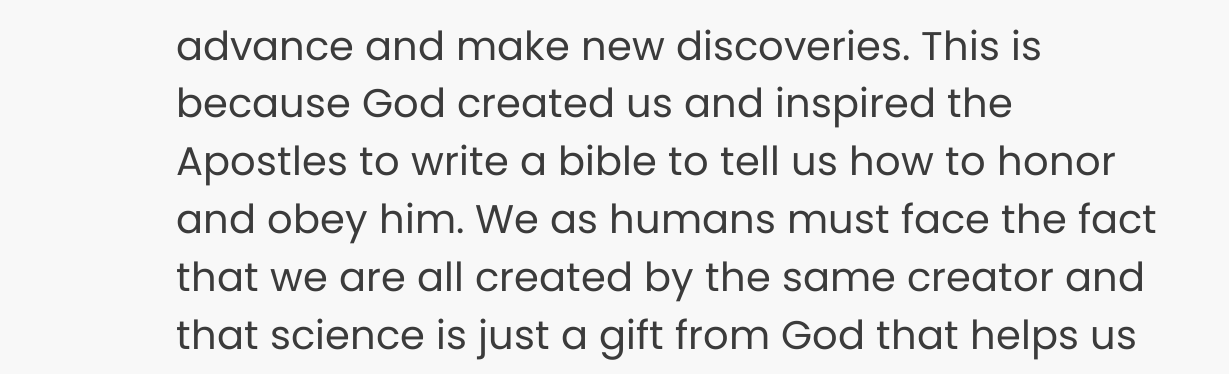advance and make new discoveries. This is because God created us and inspired the Apostles to write a bible to tell us how to honor and obey him. We as humans must face the fact that we are all created by the same creator and that science is just a gift from God that helps us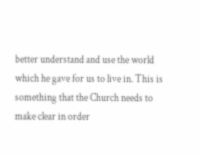better understand and use the world which he gave for us to live in. This is something that the Church needs to make clear in order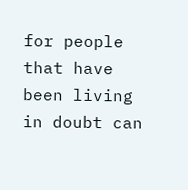for people that have been living in doubt can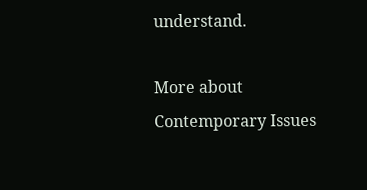understand.

More about Contemporary Issues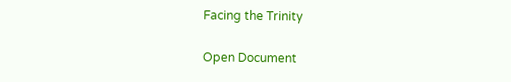Facing the Trinity

Open Document